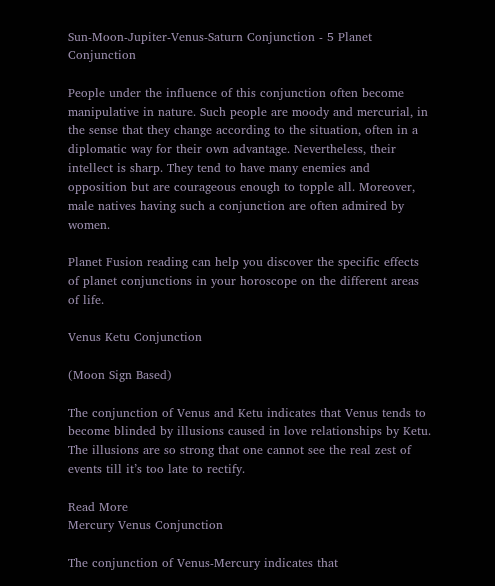Sun-Moon-Jupiter-Venus-Saturn Conjunction - 5 Planet Conjunction

People under the influence of this conjunction often become manipulative in nature. Such people are moody and mercurial, in the sense that they change according to the situation, often in a diplomatic way for their own advantage. Nevertheless, their intellect is sharp. They tend to have many enemies and opposition but are courageous enough to topple all. Moreover, male natives having such a conjunction are often admired by women.

Planet Fusion reading can help you discover the specific effects of planet conjunctions in your horoscope on the different areas of life.

Venus Ketu Conjunction

(Moon Sign Based)

The conjunction of Venus and Ketu indicates that Venus tends to become blinded by illusions caused in love relationships by Ketu. The illusions are so strong that one cannot see the real zest of events till it’s too late to rectify.

Read More
Mercury Venus Conjunction

The conjunction of Venus-Mercury indicates that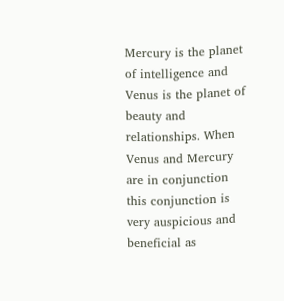Mercury is the planet of intelligence and Venus is the planet of beauty and relationships. When Venus and Mercury are in conjunction this conjunction is very auspicious and beneficial as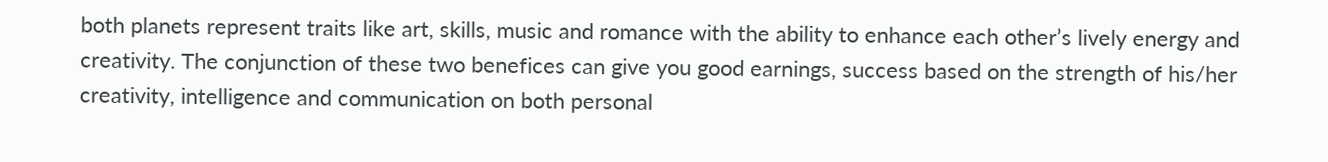both planets represent traits like art, skills, music and romance with the ability to enhance each other’s lively energy and creativity. The conjunction of these two benefices can give you good earnings, success based on the strength of his/her creativity, intelligence and communication on both personal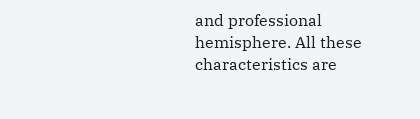and professional hemisphere. All these characteristics are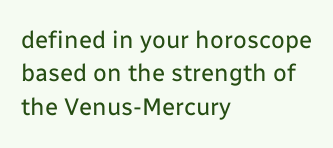defined in your horoscope based on the strength of the Venus-Mercury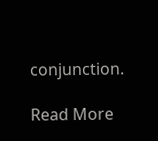conjunction.

Read More